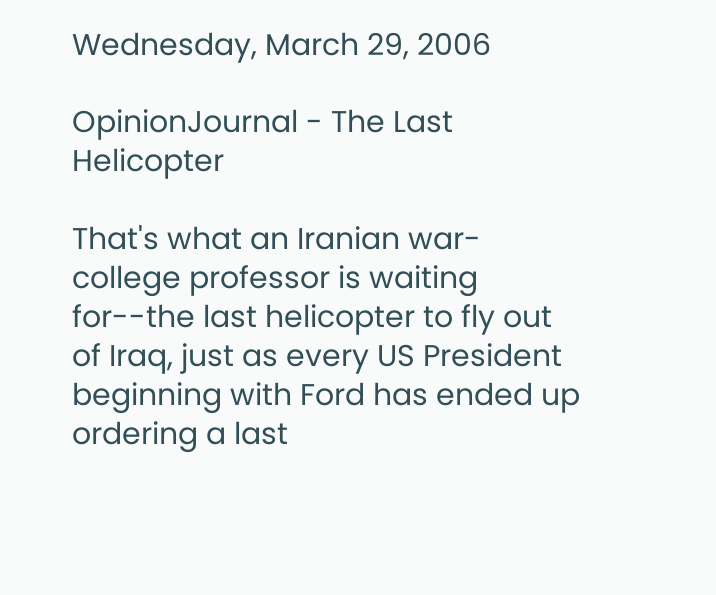Wednesday, March 29, 2006

OpinionJournal - The Last Helicopter

That's what an Iranian war-college professor is waiting for--the last helicopter to fly out of Iraq, just as every US President beginning with Ford has ended up ordering a last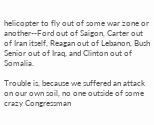helicopter to fly out of some war zone or another--Ford out of Saigon, Carter out of Iran itself, Reagan out of Lebanon, Bush Senior out of Iraq, and Clinton out of Somalia.

Trouble is, because we suffered an attack on our own soil, no one outside of some crazy Congressman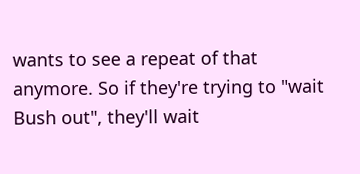wants to see a repeat of that anymore. So if they're trying to "wait Bush out", they'll wait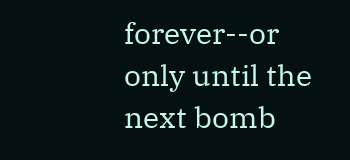forever--or only until the next bomb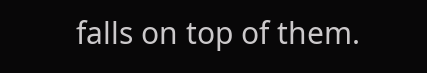falls on top of them.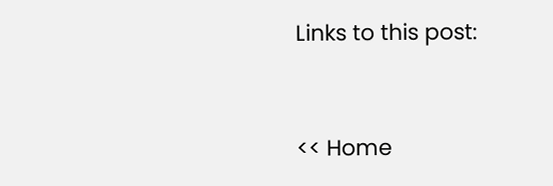Links to this post:


<< Home